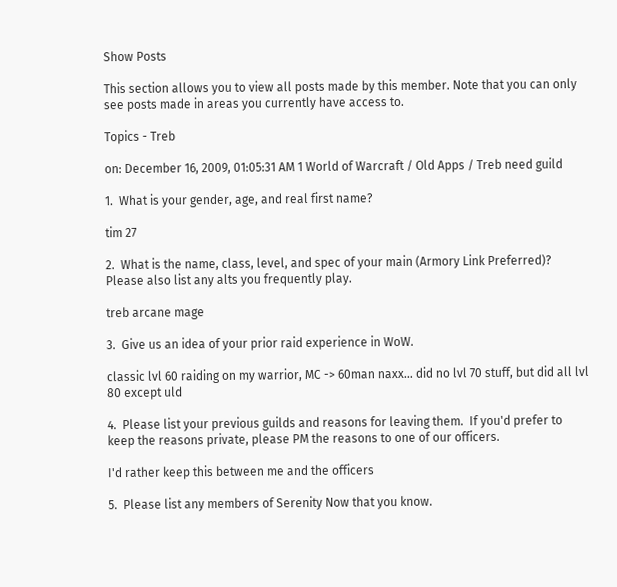Show Posts

This section allows you to view all posts made by this member. Note that you can only see posts made in areas you currently have access to.

Topics - Treb

on: December 16, 2009, 01:05:31 AM 1 World of Warcraft / Old Apps / Treb need guild

1.  What is your gender, age, and real first name?

tim 27

2.  What is the name, class, level, and spec of your main (Armory Link Preferred)?  Please also list any alts you frequently play.

treb arcane mage

3.  Give us an idea of your prior raid experience in WoW.

classic lvl 60 raiding on my warrior, MC -> 60man naxx... did no lvl 70 stuff, but did all lvl 80 except uld

4.  Please list your previous guilds and reasons for leaving them.  If you'd prefer to keep the reasons private, please PM the reasons to one of our officers.

I'd rather keep this between me and the officers

5.  Please list any members of Serenity Now that you know.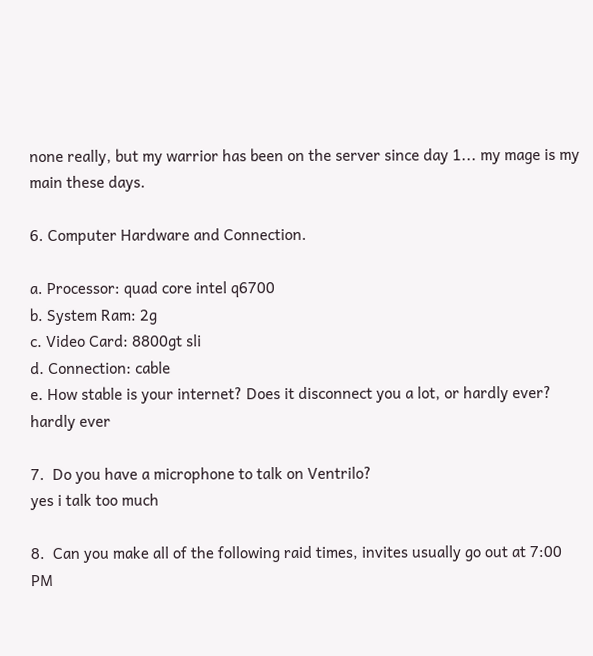none really, but my warrior has been on the server since day 1... my mage is my main these days.

6. Computer Hardware and Connection.

a. Processor: quad core intel q6700
b. System Ram: 2g
c. Video Card: 8800gt sli
d. Connection: cable
e. How stable is your internet? Does it disconnect you a lot, or hardly ever? hardly ever

7.  Do you have a microphone to talk on Ventrilo?
yes i talk too much

8.  Can you make all of the following raid times, invites usually go out at 7:00 PM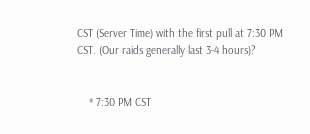CST (Server Time) with the first pull at 7:30 PM CST. (Our raids generally last 3-4 hours)?


    * 7:30 PM CST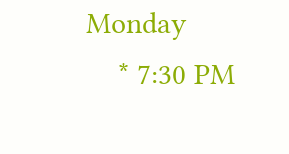Monday
    * 7:30 PM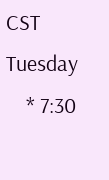CST Tuesday
    * 7:30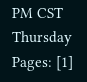PM CST Thursday
Pages: [1]